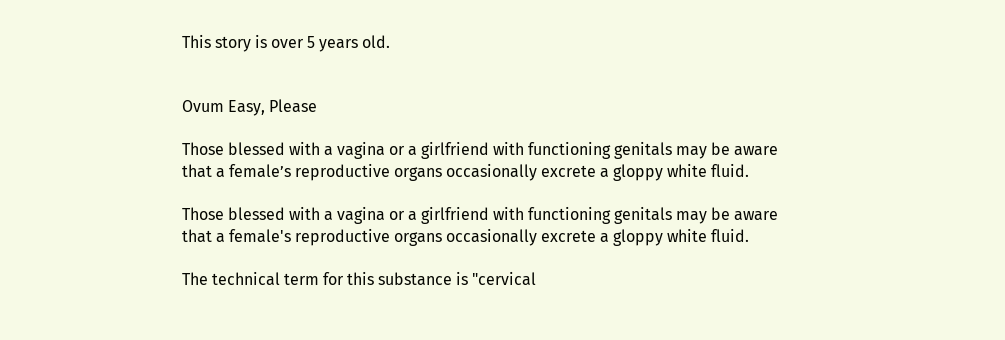This story is over 5 years old.


Ovum Easy, Please

Those blessed with a vagina or a girlfriend with functioning genitals may be aware that a female’s reproductive organs occasionally excrete a gloppy white fluid.

Those blessed with a vagina or a girlfriend with functioning genitals may be aware that a female's reproductive organs occasionally excrete a gloppy white fluid.

The technical term for this substance is "cervical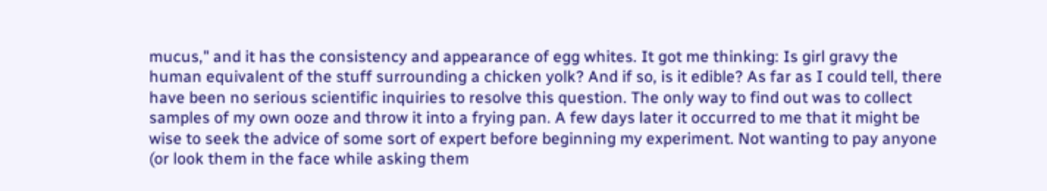mucus," and it has the consistency and appearance of egg whites. It got me thinking: Is girl gravy the human equivalent of the stuff surrounding a chicken yolk? And if so, is it edible? As far as I could tell, there have been no serious scientific inquiries to resolve this question. The only way to find out was to collect samples of my own ooze and throw it into a frying pan. A few days later it occurred to me that it might be wise to seek the advice of some sort of expert before beginning my experiment. Not wanting to pay anyone (or look them in the face while asking them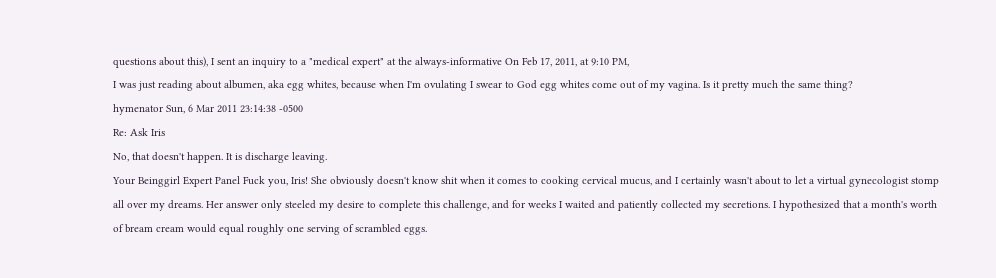questions about this), I sent an inquiry to a "medical expert" at the always-informative On Feb 17, 2011, at 9:10 PM,
I was just reading about albumen, aka egg whites, because when I'm ovulating I swear to God egg whites come out of my vagina. Is it pretty much the same thing?
hymenator Sun, 6 Mar 2011 23:14:38 -0500
Re: Ask Iris
No, that doesn't happen. It is discharge leaving.
Your Beinggirl Expert Panel Fuck you, Iris! She obviously doesn't know shit when it comes to cooking cervical mucus, and I certainly wasn't about to let a virtual gynecologist stomp all over my dreams. Her answer only steeled my desire to complete this challenge, and for weeks I waited and patiently collected my secretions. I hypothesized that a month's worth of bream cream would equal roughly one serving of scrambled eggs.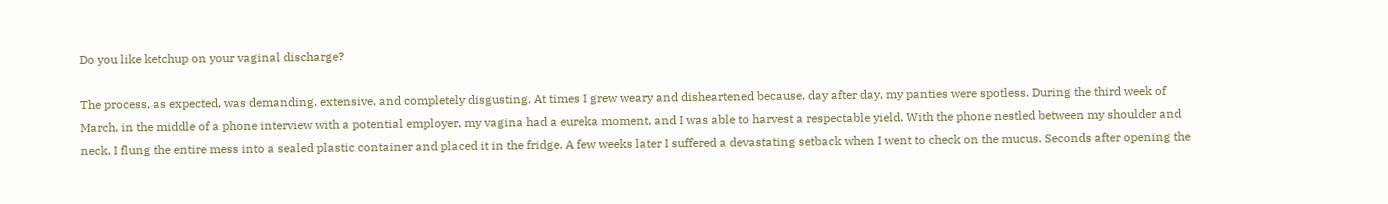Do you like ketchup on your vaginal discharge?

The process, as expected, was demanding, extensive, and completely disgusting. At times I grew weary and disheartened because, day after day, my panties were spotless. During the third week of March, in the middle of a phone interview with a potential employer, my vagina had a eureka moment, and I was able to harvest a respectable yield. With the phone nestled between my shoulder and neck, I flung the entire mess into a sealed plastic container and placed it in the fridge. A few weeks later I suffered a devastating setback when I went to check on the mucus. Seconds after opening the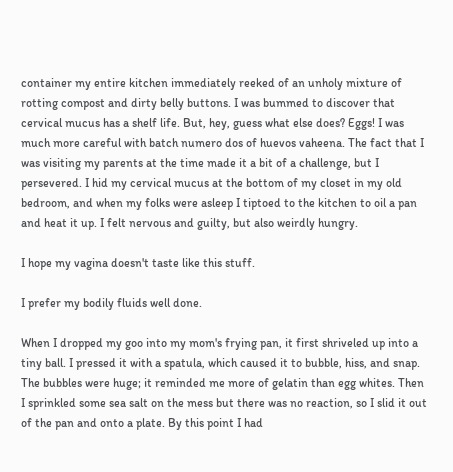container my entire kitchen immediately reeked of an unholy mixture of rotting compost and dirty belly buttons. I was bummed to discover that cervical mucus has a shelf life. But, hey, guess what else does? Eggs! I was much more careful with batch numero dos of huevos vaheena. The fact that I was visiting my parents at the time made it a bit of a challenge, but I persevered. I hid my cervical mucus at the bottom of my closet in my old bedroom, and when my folks were asleep I tiptoed to the kitchen to oil a pan and heat it up. I felt nervous and guilty, but also weirdly hungry.

I hope my vagina doesn't taste like this stuff.

I prefer my bodily fluids well done.

When I dropped my goo into my mom's frying pan, it first shriveled up into a tiny ball. I pressed it with a spatula, which caused it to bubble, hiss, and snap. The bubbles were huge; it reminded me more of gelatin than egg whites. Then I sprinkled some sea salt on the mess but there was no reaction, so I slid it out of the pan and onto a plate. By this point I had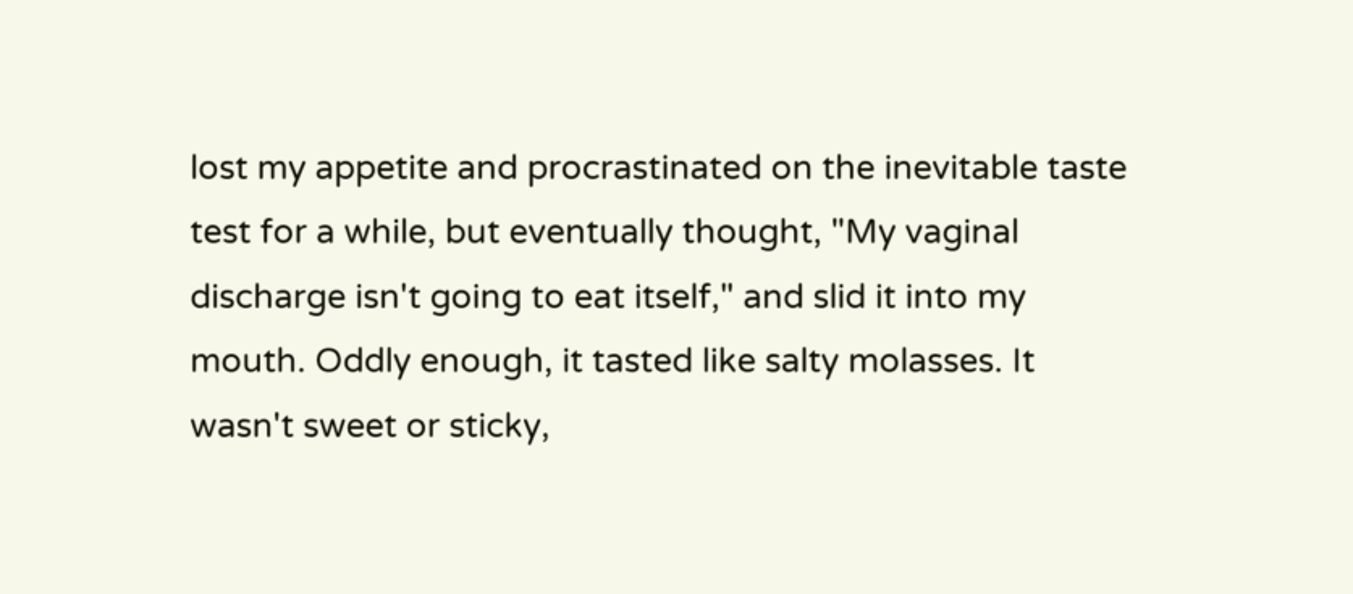lost my appetite and procrastinated on the inevitable taste test for a while, but eventually thought, "My vaginal discharge isn't going to eat itself," and slid it into my mouth. Oddly enough, it tasted like salty molasses. It wasn't sweet or sticky,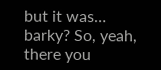but it was… barky? So, yeah, there you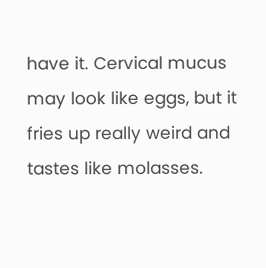have it. Cervical mucus may look like eggs, but it fries up really weird and tastes like molasses.